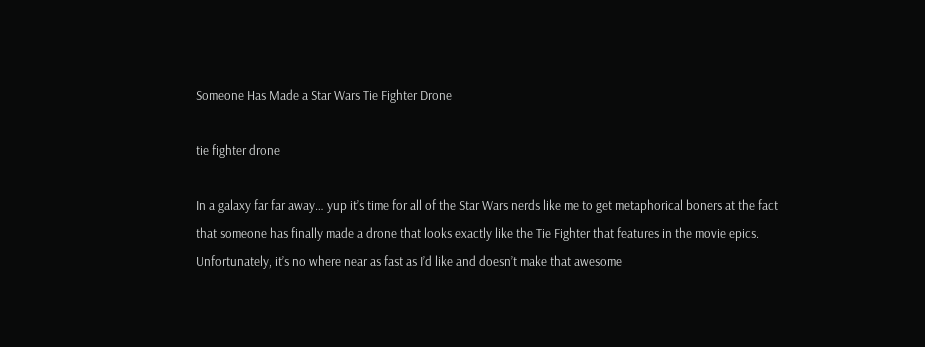Someone Has Made a Star Wars Tie Fighter Drone

tie fighter drone

In a galaxy far far away… yup it’s time for all of the Star Wars nerds like me to get metaphorical boners at the fact that someone has finally made a drone that looks exactly like the Tie Fighter that features in the movie epics. Unfortunately, it’s no where near as fast as I’d like and doesn’t make that awesome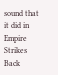sound that it did in Empire Strikes Back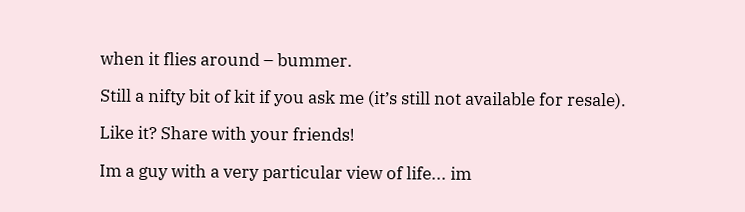when it flies around – bummer.

Still a nifty bit of kit if you ask me (it’s still not available for resale).

Like it? Share with your friends!

Im a guy with a very particular view of life... im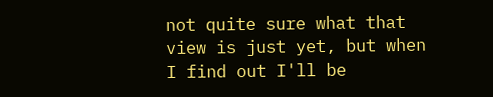not quite sure what that view is just yet, but when I find out I'll be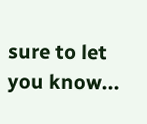sure to let you know...